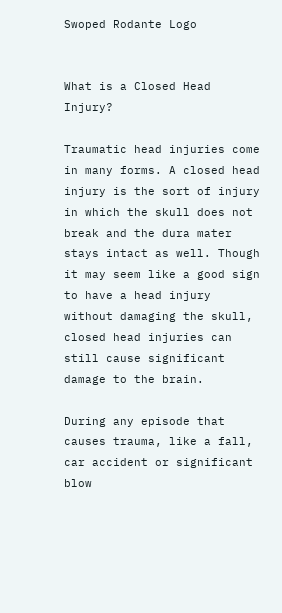Swoped Rodante Logo


What is a Closed Head Injury?

Traumatic head injuries come in many forms. A closed head injury is the sort of injury in which the skull does not break and the dura mater stays intact as well. Though it may seem like a good sign to have a head injury without damaging the skull, closed head injuries can still cause significant damage to the brain.

During any episode that causes trauma, like a fall, car accident or significant blow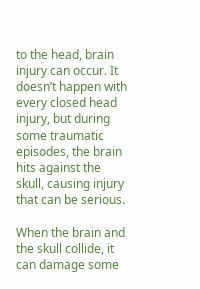to the head, brain injury can occur. It doesn’t happen with every closed head injury, but during some traumatic episodes, the brain hits against the skull, causing injury that can be serious.

When the brain and the skull collide, it can damage some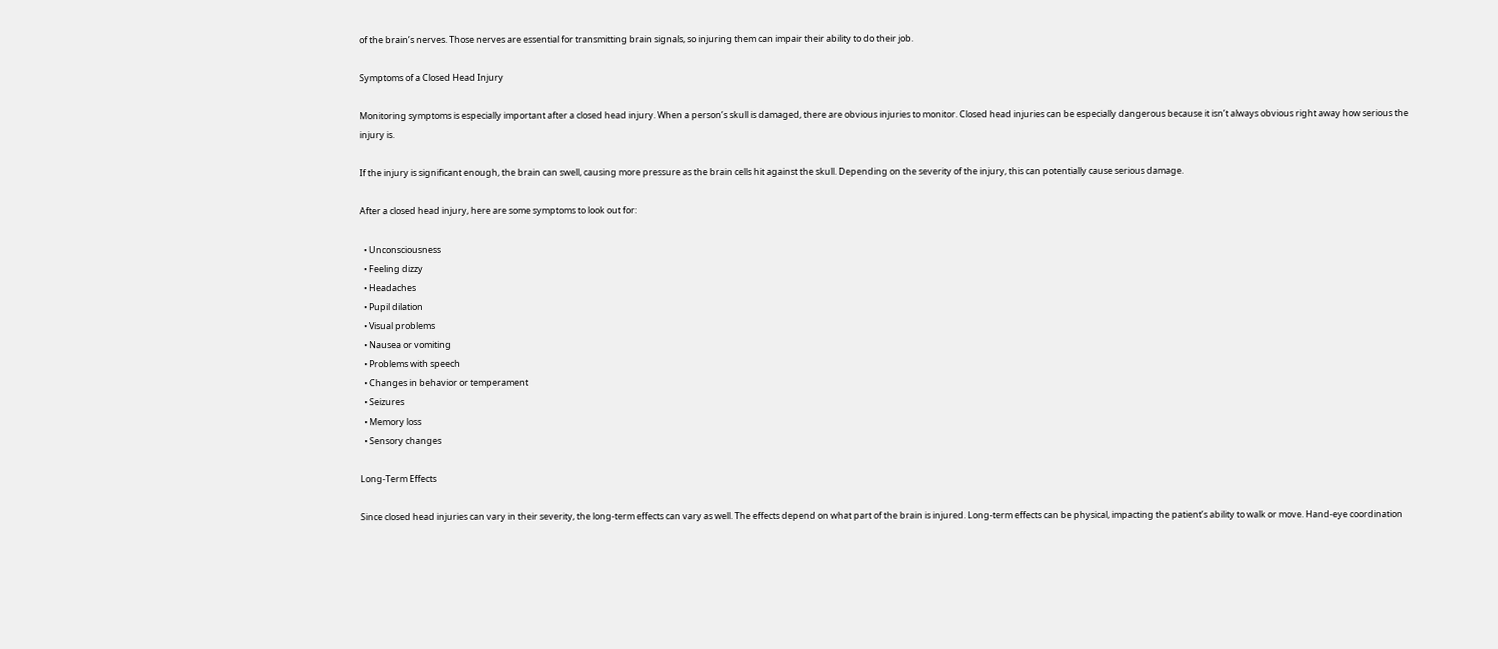of the brain’s nerves. Those nerves are essential for transmitting brain signals, so injuring them can impair their ability to do their job.

Symptoms of a Closed Head Injury

Monitoring symptoms is especially important after a closed head injury. When a person’s skull is damaged, there are obvious injuries to monitor. Closed head injuries can be especially dangerous because it isn’t always obvious right away how serious the injury is.

If the injury is significant enough, the brain can swell, causing more pressure as the brain cells hit against the skull. Depending on the severity of the injury, this can potentially cause serious damage.

After a closed head injury, here are some symptoms to look out for:

  • Unconsciousness
  • Feeling dizzy
  • Headaches
  • Pupil dilation
  • Visual problems
  • Nausea or vomiting
  • Problems with speech
  • Changes in behavior or temperament
  • Seizures
  • Memory loss
  • Sensory changes

Long-Term Effects

Since closed head injuries can vary in their severity, the long-term effects can vary as well. The effects depend on what part of the brain is injured. Long-term effects can be physical, impacting the patient’s ability to walk or move. Hand-eye coordination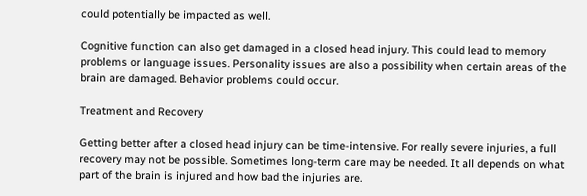could potentially be impacted as well.

Cognitive function can also get damaged in a closed head injury. This could lead to memory problems or language issues. Personality issues are also a possibility when certain areas of the brain are damaged. Behavior problems could occur.

Treatment and Recovery

Getting better after a closed head injury can be time-intensive. For really severe injuries, a full recovery may not be possible. Sometimes long-term care may be needed. It all depends on what part of the brain is injured and how bad the injuries are.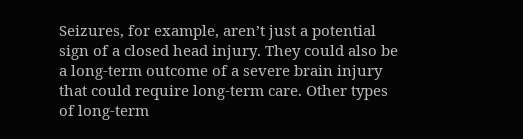Seizures, for example, aren’t just a potential sign of a closed head injury. They could also be a long-term outcome of a severe brain injury that could require long-term care. Other types of long-term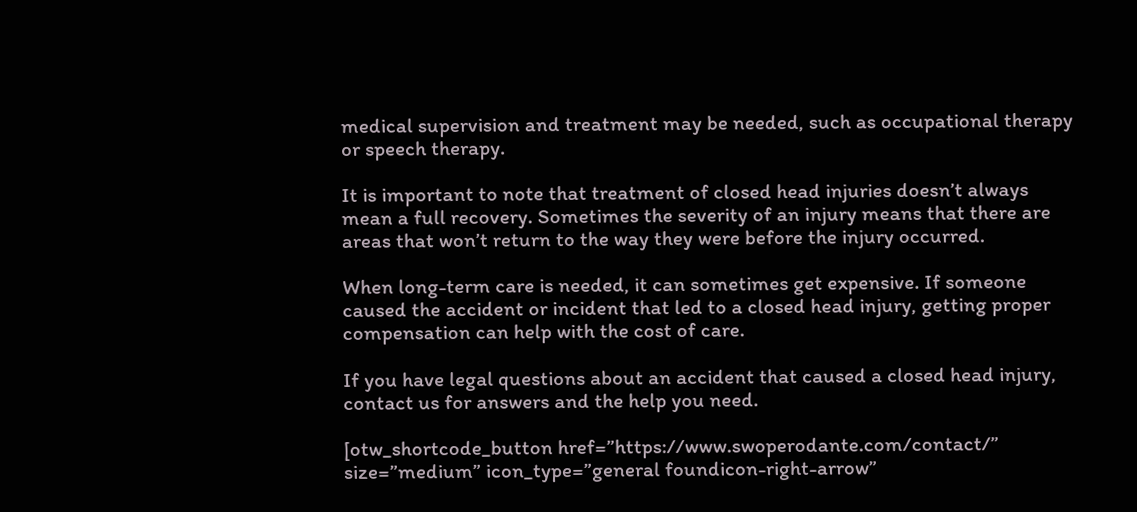medical supervision and treatment may be needed, such as occupational therapy or speech therapy.

It is important to note that treatment of closed head injuries doesn’t always mean a full recovery. Sometimes the severity of an injury means that there are areas that won’t return to the way they were before the injury occurred.

When long-term care is needed, it can sometimes get expensive. If someone caused the accident or incident that led to a closed head injury, getting proper compensation can help with the cost of care.

If you have legal questions about an accident that caused a closed head injury, contact us for answers and the help you need.

[otw_shortcode_button href=”https://www.swoperodante.com/contact/” size=”medium” icon_type=”general foundicon-right-arrow”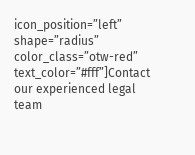icon_position=”left” shape=”radius” color_class=”otw-red” text_color=”#fff”]Contact our experienced legal team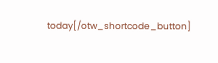today[/otw_shortcode_button]